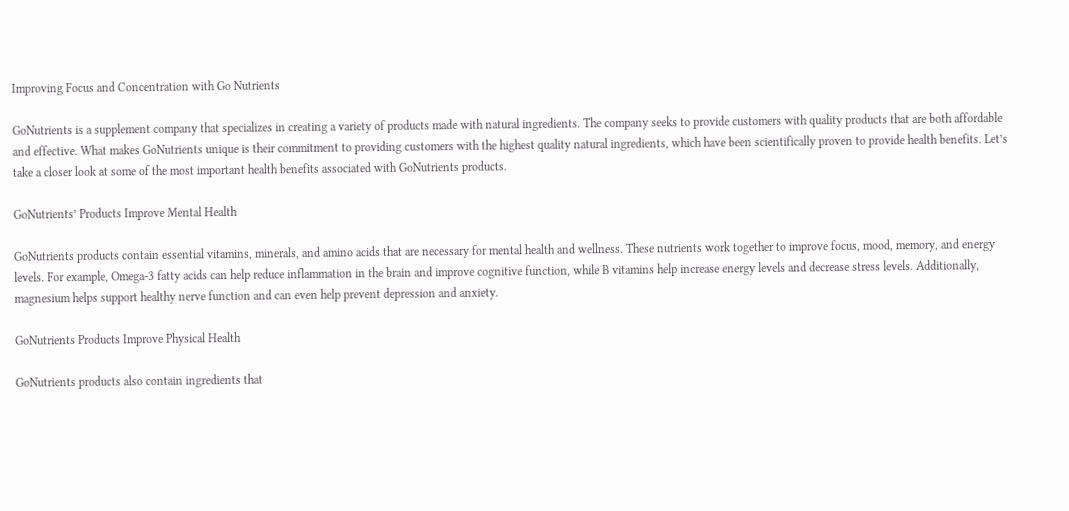Improving Focus and Concentration with Go Nutrients

GoNutrients is a supplement company that specializes in creating a variety of products made with natural ingredients. The company seeks to provide customers with quality products that are both affordable and effective. What makes GoNutrients unique is their commitment to providing customers with the highest quality natural ingredients, which have been scientifically proven to provide health benefits. Let’s take a closer look at some of the most important health benefits associated with GoNutrients products.

GoNutrients’ Products Improve Mental Health

GoNutrients products contain essential vitamins, minerals, and amino acids that are necessary for mental health and wellness. These nutrients work together to improve focus, mood, memory, and energy levels. For example, Omega-3 fatty acids can help reduce inflammation in the brain and improve cognitive function, while B vitamins help increase energy levels and decrease stress levels. Additionally, magnesium helps support healthy nerve function and can even help prevent depression and anxiety.

GoNutrients Products Improve Physical Health

GoNutrients products also contain ingredients that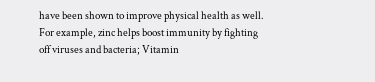have been shown to improve physical health as well. For example, zinc helps boost immunity by fighting off viruses and bacteria; Vitamin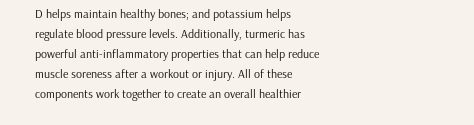D helps maintain healthy bones; and potassium helps regulate blood pressure levels. Additionally, turmeric has powerful anti-inflammatory properties that can help reduce muscle soreness after a workout or injury. All of these components work together to create an overall healthier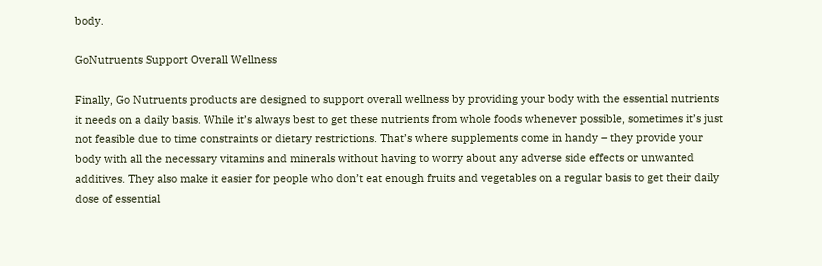body.

GoNutruents Support Overall Wellness

Finally, Go Nutruents products are designed to support overall wellness by providing your body with the essential nutrients it needs on a daily basis. While it’s always best to get these nutrients from whole foods whenever possible, sometimes it’s just not feasible due to time constraints or dietary restrictions. That’s where supplements come in handy – they provide your body with all the necessary vitamins and minerals without having to worry about any adverse side effects or unwanted additives. They also make it easier for people who don’t eat enough fruits and vegetables on a regular basis to get their daily dose of essential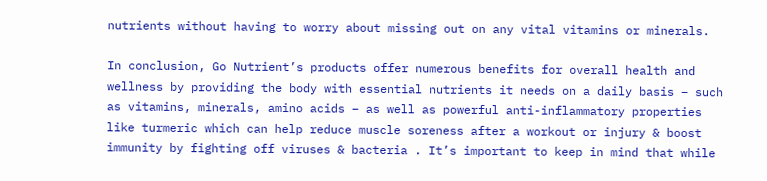nutrients without having to worry about missing out on any vital vitamins or minerals.

In conclusion, Go Nutrient’s products offer numerous benefits for overall health and wellness by providing the body with essential nutrients it needs on a daily basis – such as vitamins, minerals, amino acids – as well as powerful anti-inflammatory properties like turmeric which can help reduce muscle soreness after a workout or injury & boost immunity by fighting off viruses & bacteria . It’s important to keep in mind that while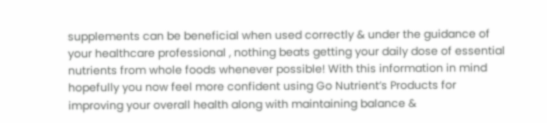supplements can be beneficial when used correctly & under the guidance of your healthcare professional , nothing beats getting your daily dose of essential nutrients from whole foods whenever possible! With this information in mind hopefully you now feel more confident using Go Nutrient’s Products for improving your overall health along with maintaining balance &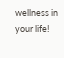wellness in your life!